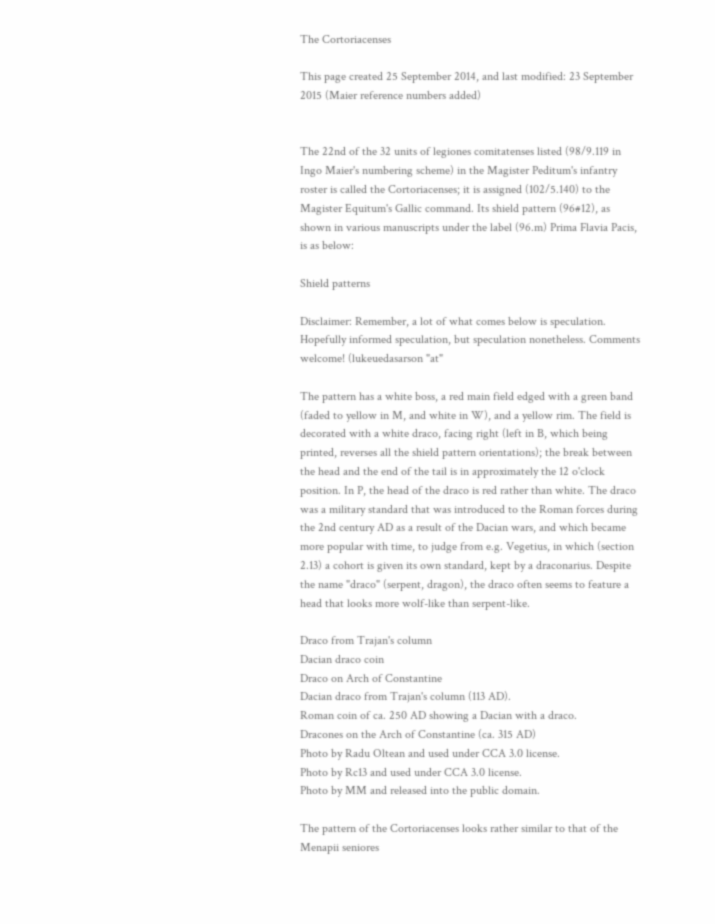The Cortoriacenses

This page created 25 September 2014, and last modified: 23 September 2015 (Maier reference numbers added)


The 22nd of the 32 units of legiones comitatenses listed (98/9.119 in Ingo Maier's numbering scheme) in the Magister Peditum's infantry roster is called the Cortoriacenses; it is assigned (102/5.140) to the Magister Equitum's Gallic command. Its shield pattern (96#12), as shown in various manuscripts under the label (96.m) Prima Flavia Pacis, is as below:

Shield patterns

Disclaimer: Remember, a lot of what comes below is speculation. Hopefully informed speculation, but speculation nonetheless. Comments welcome! (lukeuedasarson "at"

The pattern has a white boss, a red main field edged with a green band (faded to yellow in M, and white in W), and a yellow rim. The field is decorated with a white draco, facing right (left in B, which being printed, reverses all the shield pattern orientations); the break between the head and the end of the tail is in approximately the 12 o'clock position. In P, the head of the draco is red rather than white. The draco was a military standard that was introduced to the Roman forces during the 2nd century AD as a result of the Dacian wars, and which became more popular with time, to judge from e.g. Vegetius, in which (section 2.13) a cohort is given its own standard, kept by a draconarius. Despite the name "draco" (serpent, dragon), the draco often seems to feature a head that looks more wolf-like than serpent-like.

Draco from Trajan's column
Dacian draco coin
Draco on Arch of Constantine
Dacian draco from Trajan's column (113 AD).
Roman coin of ca. 250 AD showing a Dacian with a draco.
Dracones on the Arch of Constantine (ca. 315 AD)
Photo by Radu Oltean and used under CCA 3.0 license.
Photo by Rc13 and used under CCA 3.0 license.
Photo by MM and released into the public domain.

The pattern of the Cortoriacenses looks rather similar to that of the Menapii seniores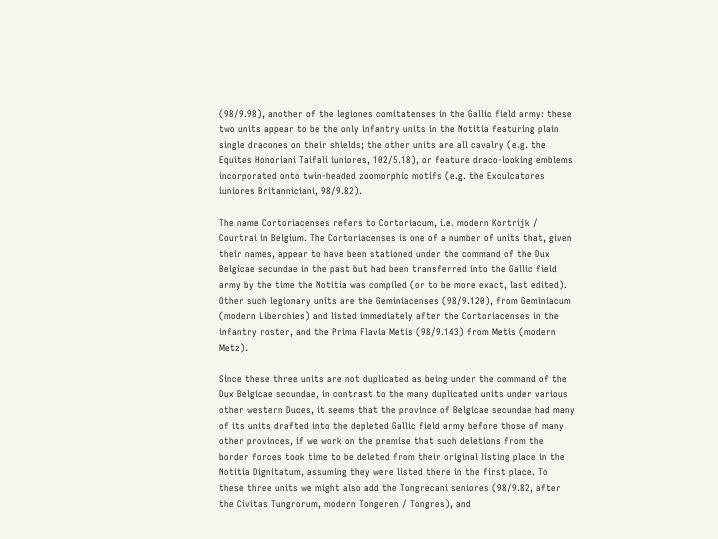(98/9.98), another of the legiones comitatenses in the Gallic field army: these two units appear to be the only infantry units in the Notitia featuring plain single dracones on their shields; the other units are all cavalry (e.g. the Equites Honoriani Taifali iuniores, 102/5.18), or feature draco-looking emblems incorporated onto twin-headed zoomorphic motifs (e.g. the Exculcatores iuniores Britanniciani, 98/9.82).

The name Cortoriacenses refers to Cortoriacum, i.e. modern Kortrijk / Courtrai in Belgium. The Cortoriacenses is one of a number of units that, given their names, appear to have been stationed under the command of the Dux Belgicae secundae in the past but had been transferred into the Gallic field army by the time the Notitia was compiled (or to be more exact, last edited). Other such legionary units are the Geminiacenses (98/9.120), from Geminiacum (modern Liberchies) and listed immediately after the Cortoriacenses in the infantry roster, and the Prima Flavia Metis (98/9.143) from Metis (modern Metz).

Since these three units are not duplicated as being under the command of the Dux Belgicae secundae, in contrast to the many duplicated units under various other western Duces, it seems that the province of Belgicae secundae had many of its units drafted into the depleted Gallic field army before those of many other provinces, if we work on the premise that such deletions from the border forces took time to be deleted from their original listing place in the Notitia Dignitatum, assuming they were listed there in the first place. To these three units we might also add the Tongrecani seniores (98/9.82, after the Civitas Tungrorum, modern Tongeren / Tongres), and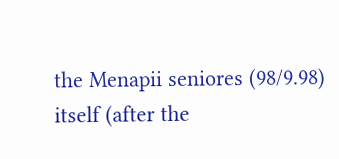the Menapii seniores (98/9.98) itself (after the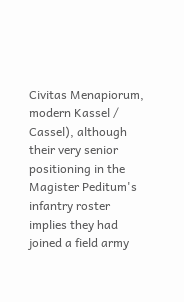Civitas Menapiorum, modern Kassel / Cassel), although their very senior positioning in the Magister Peditum's infantry roster implies they had joined a field army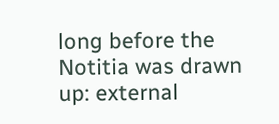long before the Notitia was drawn up: external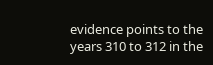evidence points to the years 310 to 312 in the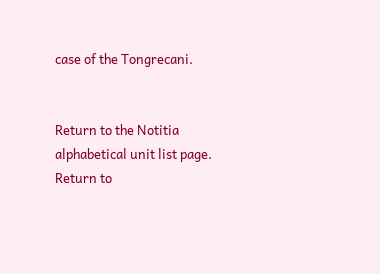case of the Tongrecani.


Return to the Notitia alphabetical unit list page.
Return to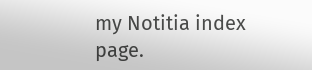my Notitia index page.